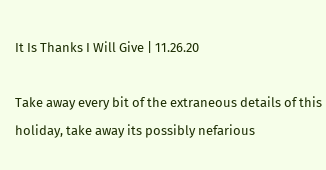It Is Thanks I Will Give | 11.26.20

Take away every bit of the extraneous details of this holiday, take away its possibly nefarious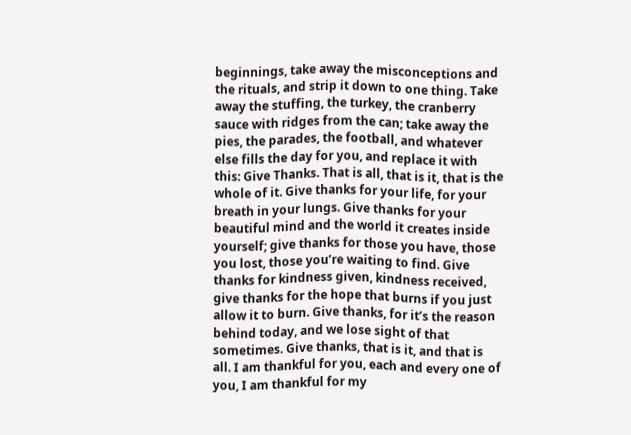beginnings, take away the misconceptions and the rituals, and strip it down to one thing. Take away the stuffing, the turkey, the cranberry sauce with ridges from the can; take away the pies, the parades, the football, and whatever else fills the day for you, and replace it with this: Give Thanks. That is all, that is it, that is the whole of it. Give thanks for your life, for your breath in your lungs. Give thanks for your beautiful mind and the world it creates inside yourself; give thanks for those you have, those you lost, those you’re waiting to find. Give thanks for kindness given, kindness received, give thanks for the hope that burns if you just allow it to burn. Give thanks, for it’s the reason behind today, and we lose sight of that sometimes. Give thanks, that is it, and that is all. I am thankful for you, each and every one of you, I am thankful for my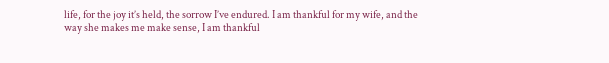life, for the joy it’s held, the sorrow I’ve endured. I am thankful for my wife, and the way she makes me make sense, I am thankful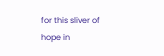for this sliver of hope in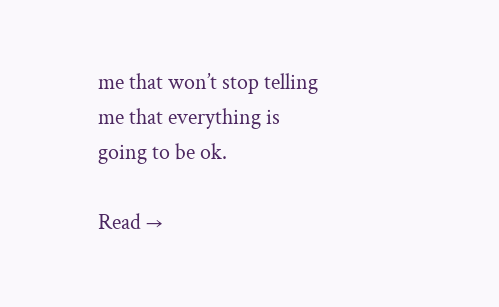me that won’t stop telling me that everything is going to be ok.

Read →